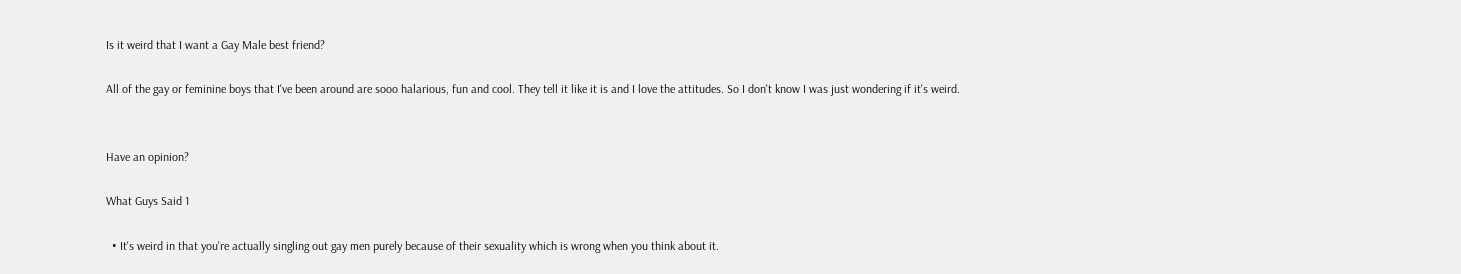Is it weird that I want a Gay Male best friend?

All of the gay or feminine boys that I've been around are sooo halarious, fun and cool. They tell it like it is and I love the attitudes. So I don't know I was just wondering if it's weird.


Have an opinion?

What Guys Said 1

  • It's weird in that you're actually singling out gay men purely because of their sexuality which is wrong when you think about it.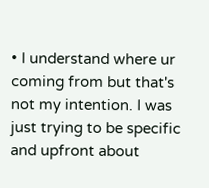• I understand where ur coming from but that's not my intention. I was just trying to be specific and upfront about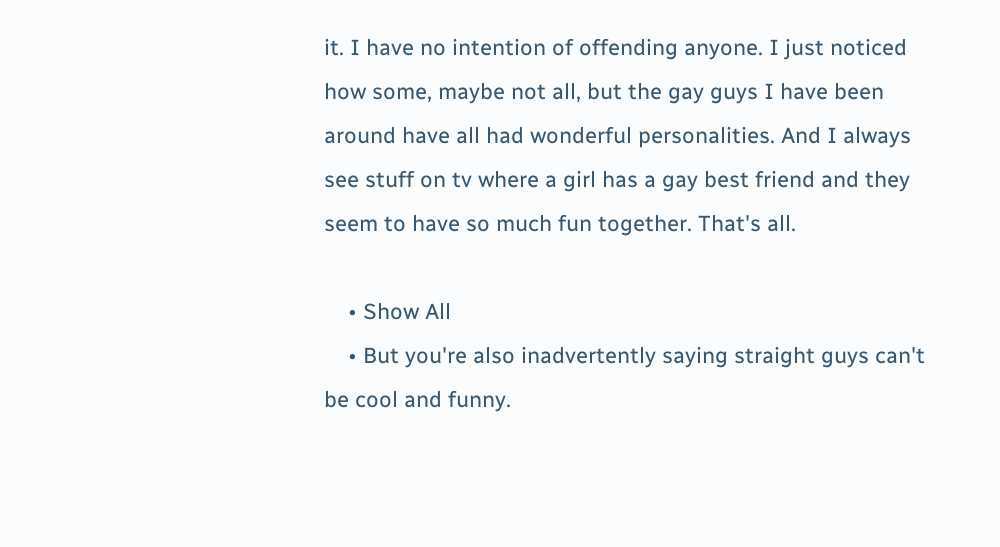it. I have no intention of offending anyone. I just noticed how some, maybe not all, but the gay guys I have been around have all had wonderful personalities. And I always see stuff on tv where a girl has a gay best friend and they seem to have so much fun together. That's all.

    • Show All
    • But you're also inadvertently saying straight guys can't be cool and funny.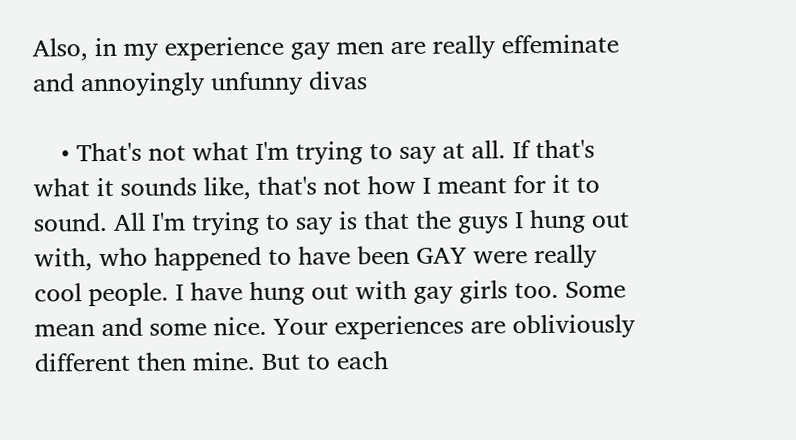Also, in my experience gay men are really effeminate and annoyingly unfunny divas

    • That's not what I'm trying to say at all. If that's what it sounds like, that's not how I meant for it to sound. All I'm trying to say is that the guys I hung out with, who happened to have been GAY were really cool people. I have hung out with gay girls too. Some mean and some nice. Your experiences are obliviously different then mine. But to each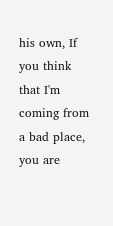his own, If you think that I'm coming from a bad place, you are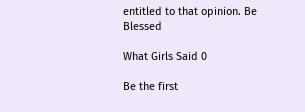entitled to that opinion. Be Blessed

What Girls Said 0

Be the first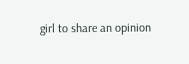girl to share an opinion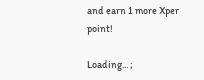and earn 1 more Xper point!

Loading... ;